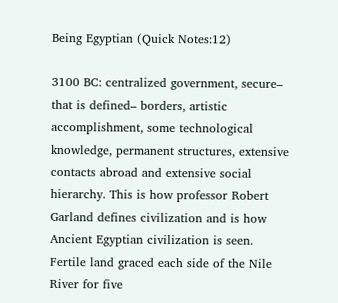Being Egyptian (Quick Notes:12)

3100 BC: centralized government, secure– that is defined– borders, artistic accomplishment, some technological knowledge, permanent structures, extensive contacts abroad and extensive social hierarchy. This is how professor Robert Garland defines civilization and is how Ancient Egyptian civilization is seen. Fertile land graced each side of the Nile River for five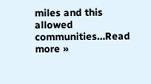miles and this allowed communities…Read more »